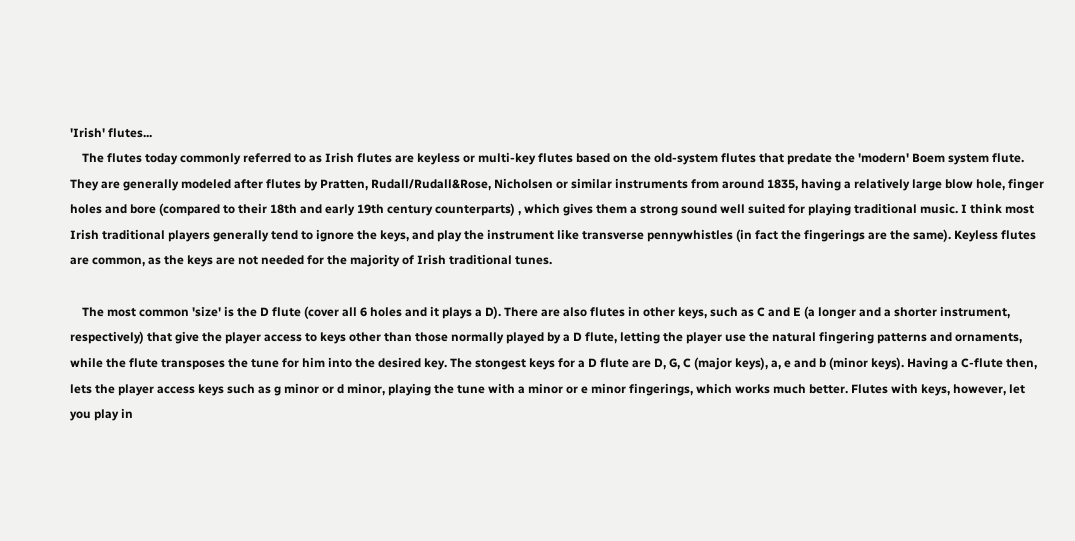'Irish' flutes...
    The flutes today commonly referred to as Irish flutes are keyless or multi-key flutes based on the old-system flutes that predate the 'modern' Boem system flute. They are generally modeled after flutes by Pratten, Rudall/Rudall&Rose, Nicholsen or similar instruments from around 1835, having a relatively large blow hole, finger holes and bore (compared to their 18th and early 19th century counterparts) , which gives them a strong sound well suited for playing traditional music. I think most Irish traditional players generally tend to ignore the keys, and play the instrument like transverse pennywhistles (in fact the fingerings are the same). Keyless flutes are common, as the keys are not needed for the majority of Irish traditional tunes.

    The most common 'size' is the D flute (cover all 6 holes and it plays a D). There are also flutes in other keys, such as C and E (a longer and a shorter instrument, respectively) that give the player access to keys other than those normally played by a D flute, letting the player use the natural fingering patterns and ornaments, while the flute transposes the tune for him into the desired key. The stongest keys for a D flute are D, G, C (major keys), a, e and b (minor keys). Having a C-flute then, lets the player access keys such as g minor or d minor, playing the tune with a minor or e minor fingerings, which works much better. Flutes with keys, however, let you play in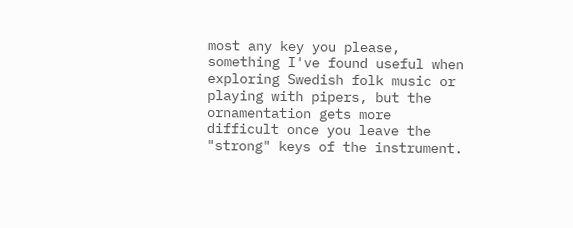most any key you please, something I've found useful when exploring Swedish folk music or playing with pipers, but the ornamentation gets more difficult once you leave the "strong" keys of the instrument.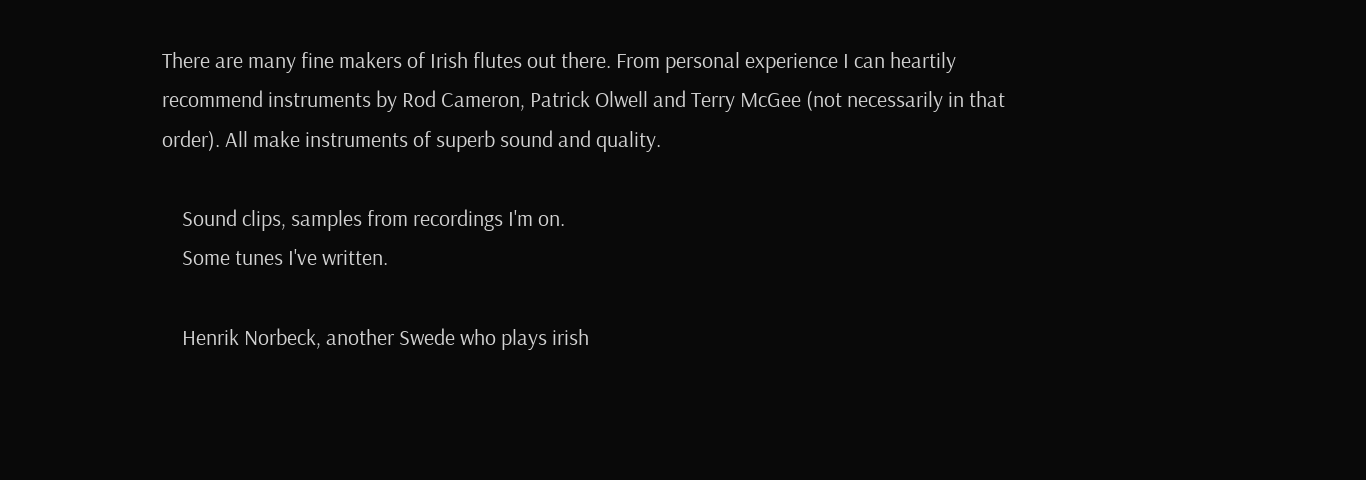There are many fine makers of Irish flutes out there. From personal experience I can heartily recommend instruments by Rod Cameron, Patrick Olwell and Terry McGee (not necessarily in that order). All make instruments of superb sound and quality.

    Sound clips, samples from recordings I'm on.
    Some tunes I've written.

    Henrik Norbeck, another Swede who plays irish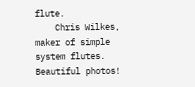flute.
    Chris Wilkes, maker of simple system flutes. Beautiful photos!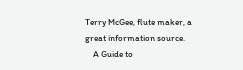Terry McGee, flute maker, a great information source.
    A Guide to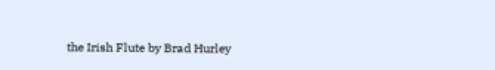the Irish Flute by Brad Hurley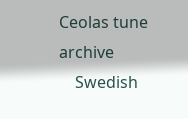Ceolas tune archive
    Swedish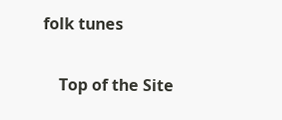folk tunes

    Top of the Site